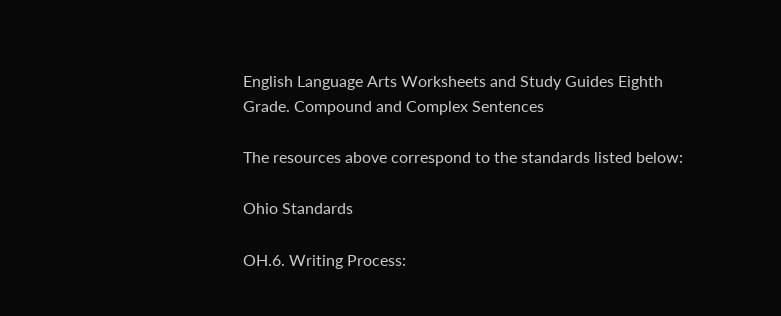English Language Arts Worksheets and Study Guides Eighth Grade. Compound and Complex Sentences

The resources above correspond to the standards listed below:

Ohio Standards

OH.6. Writing Process: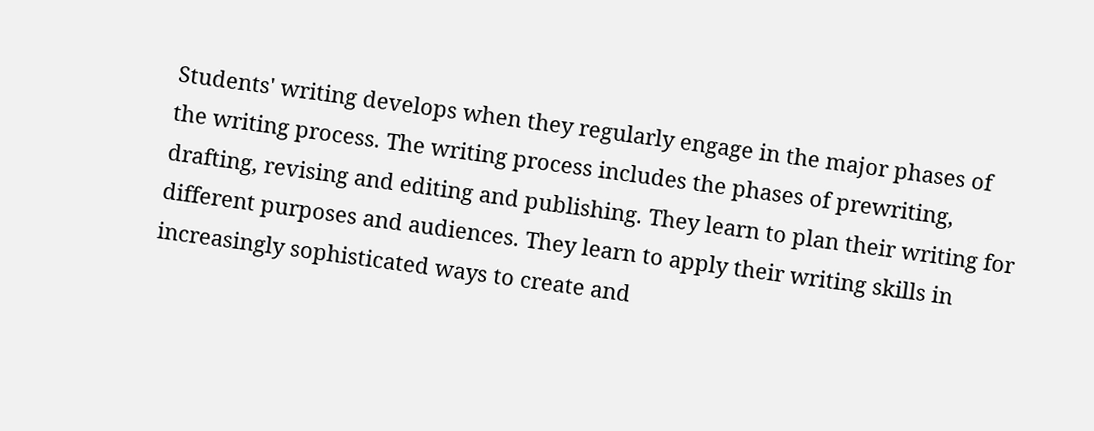Students' writing develops when they regularly engage in the major phases of the writing process. The writing process includes the phases of prewriting, drafting, revising and editing and publishing. They learn to plan their writing for different purposes and audiences. They learn to apply their writing skills in increasingly sophisticated ways to create and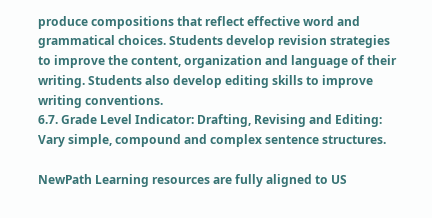produce compositions that reflect effective word and grammatical choices. Students develop revision strategies to improve the content, organization and language of their writing. Students also develop editing skills to improve writing conventions.
6.7. Grade Level Indicator: Drafting, Revising and Editing: Vary simple, compound and complex sentence structures.

NewPath Learning resources are fully aligned to US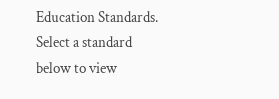Education Standards. Select a standard below to view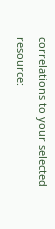correlations to your selected resource: